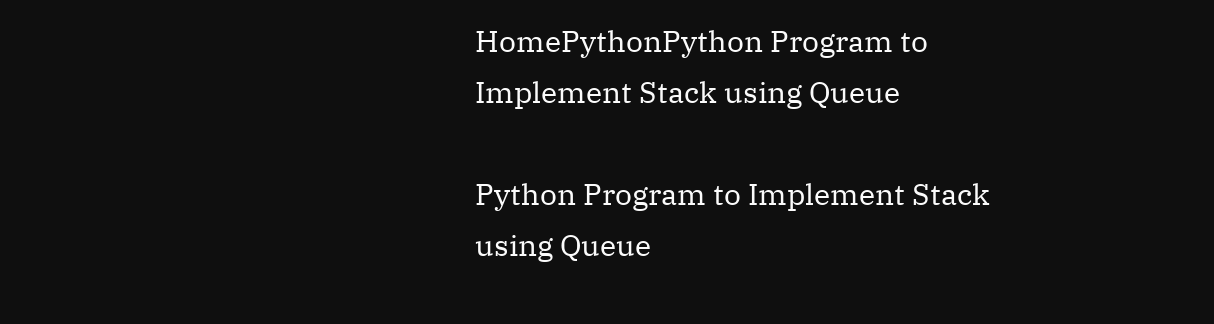HomePythonPython Program to Implement Stack using Queue

Python Program to Implement Stack using Queue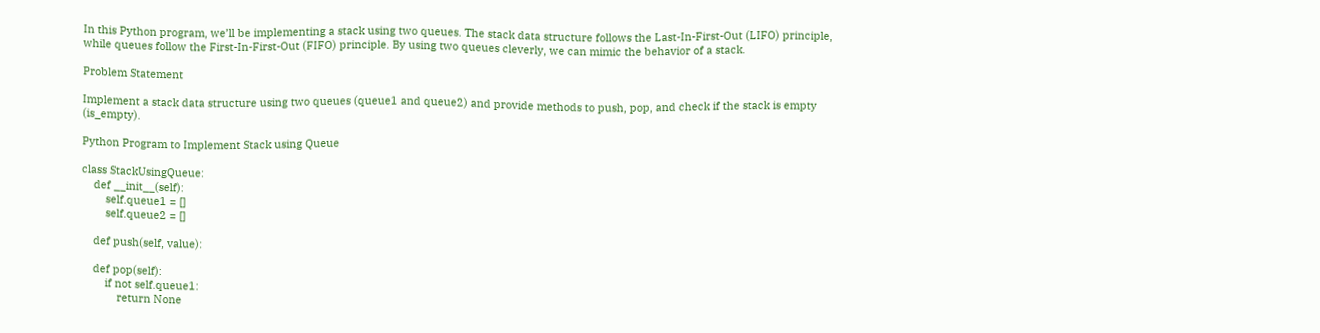In this Python program, we’ll be implementing a stack using two queues. The stack data structure follows the Last-In-First-Out (LIFO) principle, while queues follow the First-In-First-Out (FIFO) principle. By using two queues cleverly, we can mimic the behavior of a stack.

Problem Statement

Implement a stack data structure using two queues (queue1 and queue2) and provide methods to push, pop, and check if the stack is empty (is_empty).

Python Program to Implement Stack using Queue

class StackUsingQueue:
    def __init__(self):
        self.queue1 = []
        self.queue2 = []

    def push(self, value):

    def pop(self):
        if not self.queue1:
            return None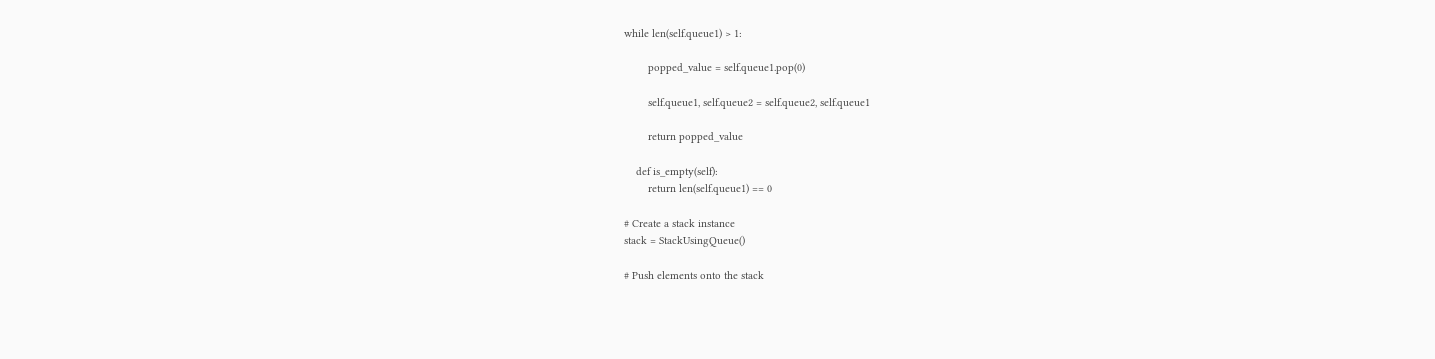while len(self.queue1) > 1:

        popped_value = self.queue1.pop(0)

        self.queue1, self.queue2 = self.queue2, self.queue1

        return popped_value

    def is_empty(self):
        return len(self.queue1) == 0

# Create a stack instance
stack = StackUsingQueue()

# Push elements onto the stack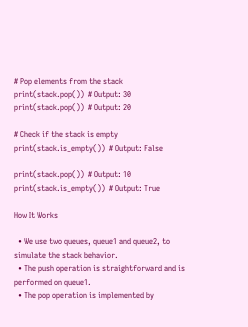# Pop elements from the stack
print(stack.pop())  # Output: 30
print(stack.pop())  # Output: 20

# Check if the stack is empty
print(stack.is_empty())  # Output: False

print(stack.pop())  # Output: 10
print(stack.is_empty())  # Output: True

How It Works

  • We use two queues, queue1 and queue2, to simulate the stack behavior.
  • The push operation is straightforward and is performed on queue1.
  • The pop operation is implemented by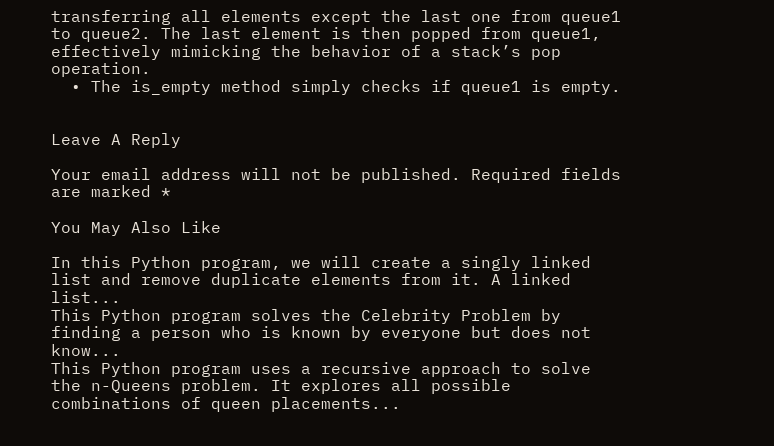transferring all elements except the last one from queue1 to queue2. The last element is then popped from queue1, effectively mimicking the behavior of a stack’s pop operation.
  • The is_empty method simply checks if queue1 is empty.


Leave A Reply

Your email address will not be published. Required fields are marked *

You May Also Like

In this Python program, we will create a singly linked list and remove duplicate elements from it. A linked list...
This Python program solves the Celebrity Problem by finding a person who is known by everyone but does not know...
This Python program uses a recursive approach to solve the n-Queens problem. It explores all possible combinations of queen placements...